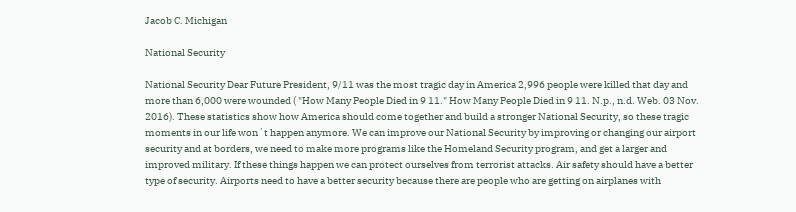Jacob C. Michigan

National Security

National Security Dear Future President, 9/11 was the most tragic day in America 2,996 people were killed that day and more than 6,000 were wounded ( "How Many People Died in 9 11." How Many People Died in 9 11. N.p., n.d. Web. 03 Nov. 2016). These statistics show how America should come together and build a stronger National Security, so these tragic moments in our life won´t happen anymore. We can improve our National Security by improving or changing our airport security and at borders, we need to make more programs like the Homeland Security program, and get a larger and improved military. If these things happen we can protect ourselves from terrorist attacks. Air safety should have a better type of security. Airports need to have a better security because there are people who are getting on airplanes with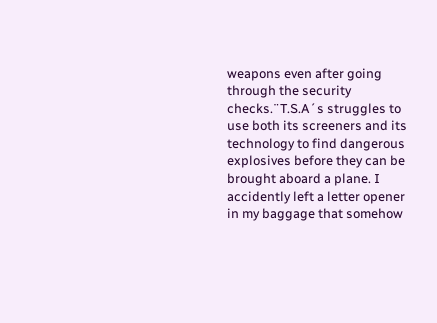weapons even after going through the security checks.¨T.S.A´s struggles to use both its screeners and its technology to find dangerous explosives before they can be brought aboard a plane. I accidently left a letter opener in my baggage that somehow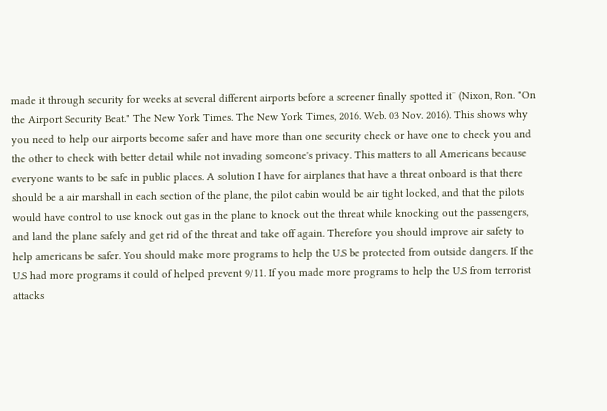made it through security for weeks at several different airports before a screener finally spotted it¨ (Nixon, Ron. "On the Airport Security Beat." The New York Times. The New York Times, 2016. Web. 03 Nov. 2016). This shows why you need to help our airports become safer and have more than one security check or have one to check you and the other to check with better detail while not invading someone's privacy. This matters to all Americans because everyone wants to be safe in public places. A solution I have for airplanes that have a threat onboard is that there should be a air marshall in each section of the plane, the pilot cabin would be air tight locked, and that the pilots would have control to use knock out gas in the plane to knock out the threat while knocking out the passengers, and land the plane safely and get rid of the threat and take off again. Therefore you should improve air safety to help americans be safer. You should make more programs to help the U.S be protected from outside dangers. If the U.S had more programs it could of helped prevent 9/11. If you made more programs to help the U.S from terrorist attacks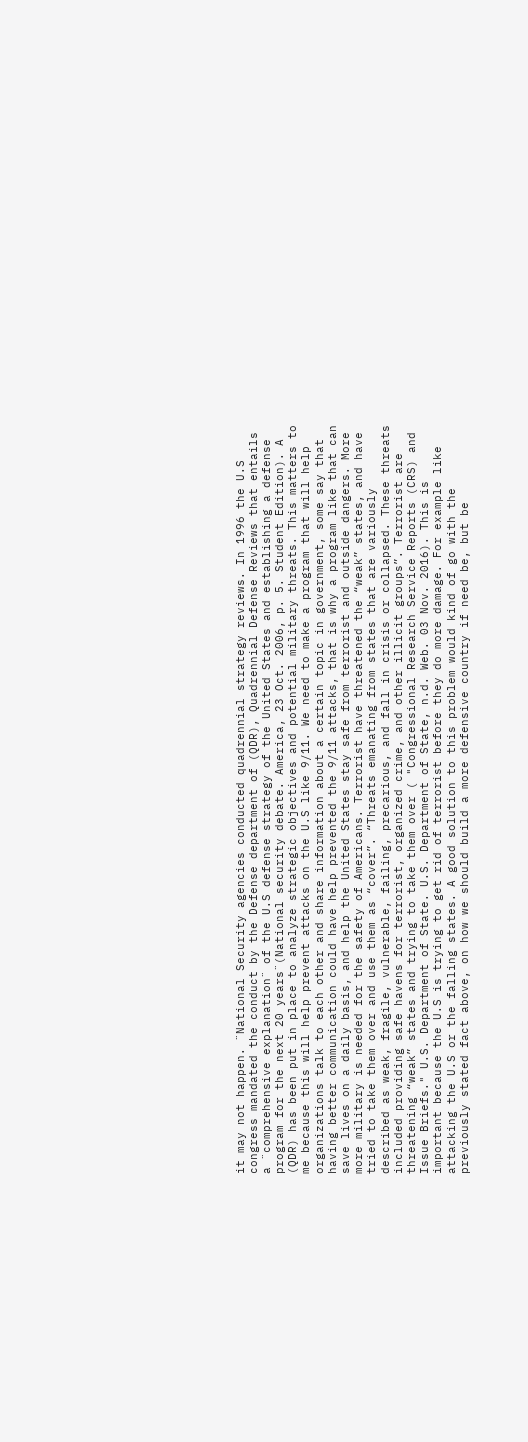it may not happen. ¨National Security agencies conducted quadrennial strategy reviews. In 1996 the U.S congress mandated the conduct by the Defense department of (QDR), Quadrennial Defense Reviews that entails a ¨comprehensive explanation¨ of the U.S defense strategy of the United States and establishing a defense program for the next 20 years¨(National security debate. America, 23 Oct. 2006, p. 5. Student Edition). A (QDR) has been put in place to analyze strategic objectives and potential military threats. This matters to me because this will help prevent attacks on the U.S like 9/11. We need to make a program that will help organizations talk to each other and share information about a certain topic in government, some say that having better communication could have help prevented the 9/11 attacks, that is why a program like that can save lives on a daily basis, and help the United States stay safe from terrorist and outside dangers. More more military is needed for the safety of Americans. Terrorist have threatened the “weak” states, and have tried to take them over and use them as “cover”. “Threats emanating from states that are variously described as weak, fragile, vulnerable, failing, precarious, and fall in crisis or collapsed. These threats included providing safe havens for terrorist, organized crime, and other illicit groups”. Terrorist are threatening “weak” states and trying to take them over ( "Congressional Research Service Reports (CRS) and Issue Briefs." U.S. Department of State. U.S. Department of State, n.d. Web. 03 Nov. 2016). This is important because the U.S is trying to get rid of terrorist before they do more damage. For example like attacking the U.S or the falling states. A good solution to this problem would kind of go with the previously stated fact above, on how we should build a more defensive country if need be, but be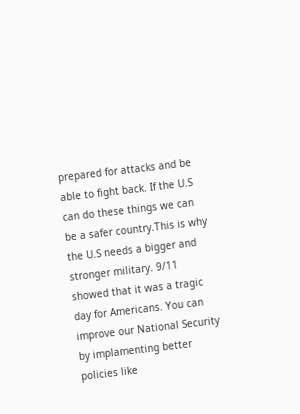prepared for attacks and be able to fight back. If the U.S can do these things we can be a safer country.This is why the U.S needs a bigger and stronger military. 9/11 showed that it was a tragic day for Americans. You can improve our National Security by implamenting better policies like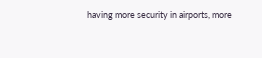having more security in airports, more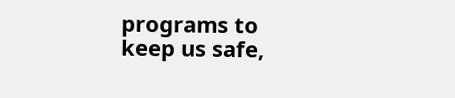programs to keep us safe,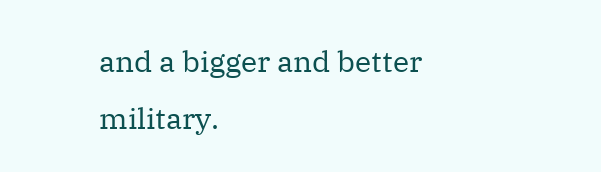and a bigger and better military.